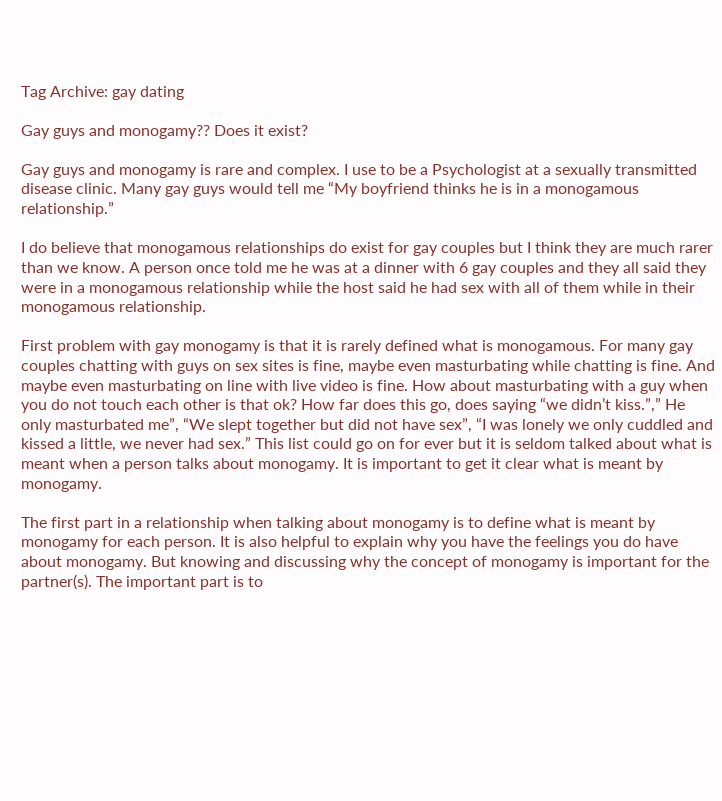Tag Archive: gay dating

Gay guys and monogamy?? Does it exist?

Gay guys and monogamy is rare and complex. I use to be a Psychologist at a sexually transmitted disease clinic. Many gay guys would tell me “My boyfriend thinks he is in a monogamous relationship.”

I do believe that monogamous relationships do exist for gay couples but I think they are much rarer than we know. A person once told me he was at a dinner with 6 gay couples and they all said they were in a monogamous relationship while the host said he had sex with all of them while in their monogamous relationship.

First problem with gay monogamy is that it is rarely defined what is monogamous. For many gay couples chatting with guys on sex sites is fine, maybe even masturbating while chatting is fine. And maybe even masturbating on line with live video is fine. How about masturbating with a guy when you do not touch each other is that ok? How far does this go, does saying “we didn’t kiss.”,” He only masturbated me”, “We slept together but did not have sex”, “I was lonely we only cuddled and kissed a little, we never had sex.” This list could go on for ever but it is seldom talked about what is meant when a person talks about monogamy. It is important to get it clear what is meant by monogamy.

The first part in a relationship when talking about monogamy is to define what is meant by monogamy for each person. It is also helpful to explain why you have the feelings you do have about monogamy. But knowing and discussing why the concept of monogamy is important for the partner(s). The important part is to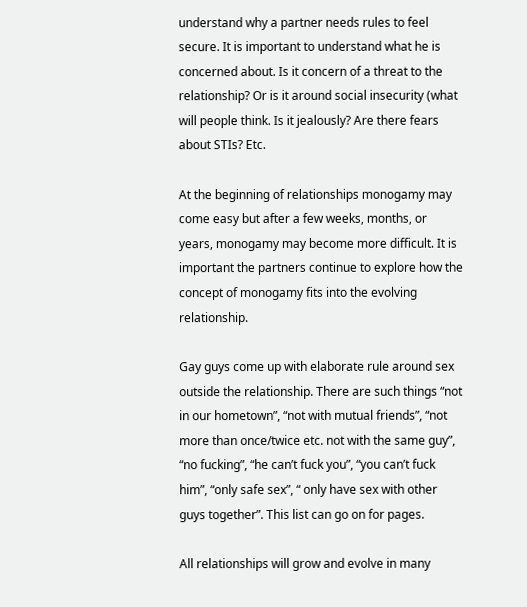understand why a partner needs rules to feel secure. It is important to understand what he is concerned about. Is it concern of a threat to the relationship? Or is it around social insecurity (what will people think. Is it jealously? Are there fears about STIs? Etc.

At the beginning of relationships monogamy may come easy but after a few weeks, months, or years, monogamy may become more difficult. It is important the partners continue to explore how the concept of monogamy fits into the evolving relationship.

Gay guys come up with elaborate rule around sex outside the relationship. There are such things “not in our hometown”, “not with mutual friends”, “not more than once/twice etc. not with the same guy”, “no fucking”, “he can’t fuck you”, “you can’t fuck him”, “only safe sex”, “ only have sex with other guys together”. This list can go on for pages.

All relationships will grow and evolve in many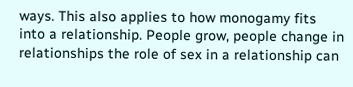ways. This also applies to how monogamy fits into a relationship. People grow, people change in relationships the role of sex in a relationship can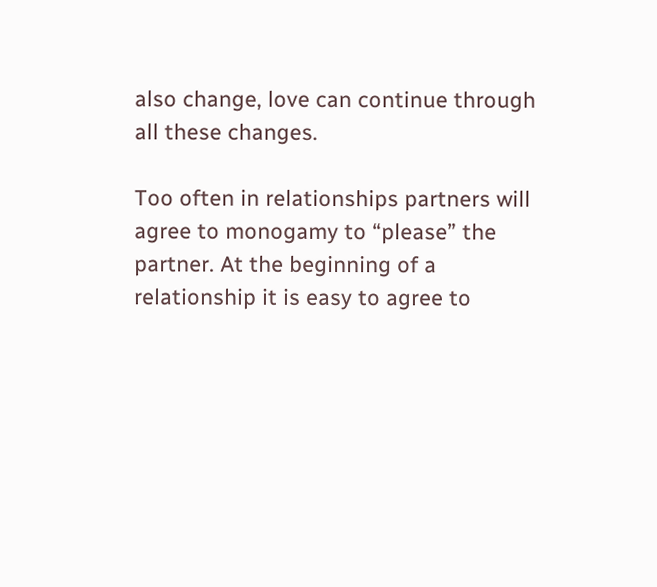also change, love can continue through all these changes.

Too often in relationships partners will agree to monogamy to “please” the partner. At the beginning of a relationship it is easy to agree to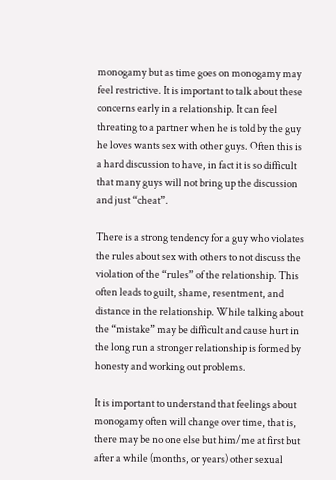monogamy but as time goes on monogamy may feel restrictive. It is important to talk about these concerns early in a relationship. It can feel threating to a partner when he is told by the guy he loves wants sex with other guys. Often this is a hard discussion to have, in fact it is so difficult that many guys will not bring up the discussion and just “cheat”.

There is a strong tendency for a guy who violates the rules about sex with others to not discuss the violation of the “rules” of the relationship. This often leads to guilt, shame, resentment, and distance in the relationship. While talking about the “mistake” may be difficult and cause hurt in the long run a stronger relationship is formed by honesty and working out problems.

It is important to understand that feelings about monogamy often will change over time, that is, there may be no one else but him/me at first but after a while (months, or years) other sexual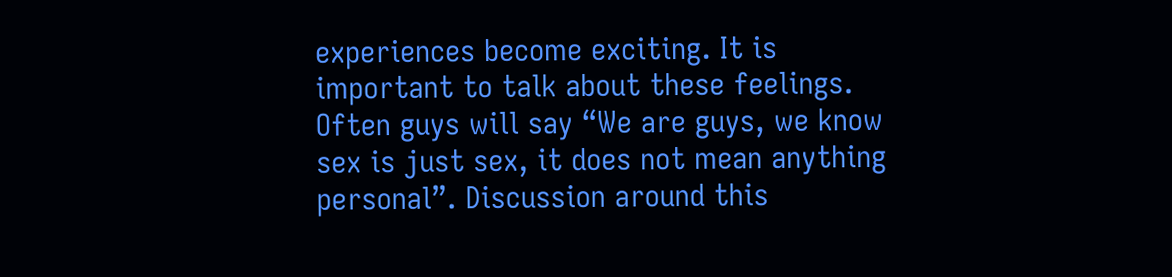experiences become exciting. It is important to talk about these feelings. Often guys will say “We are guys, we know sex is just sex, it does not mean anything personal”. Discussion around this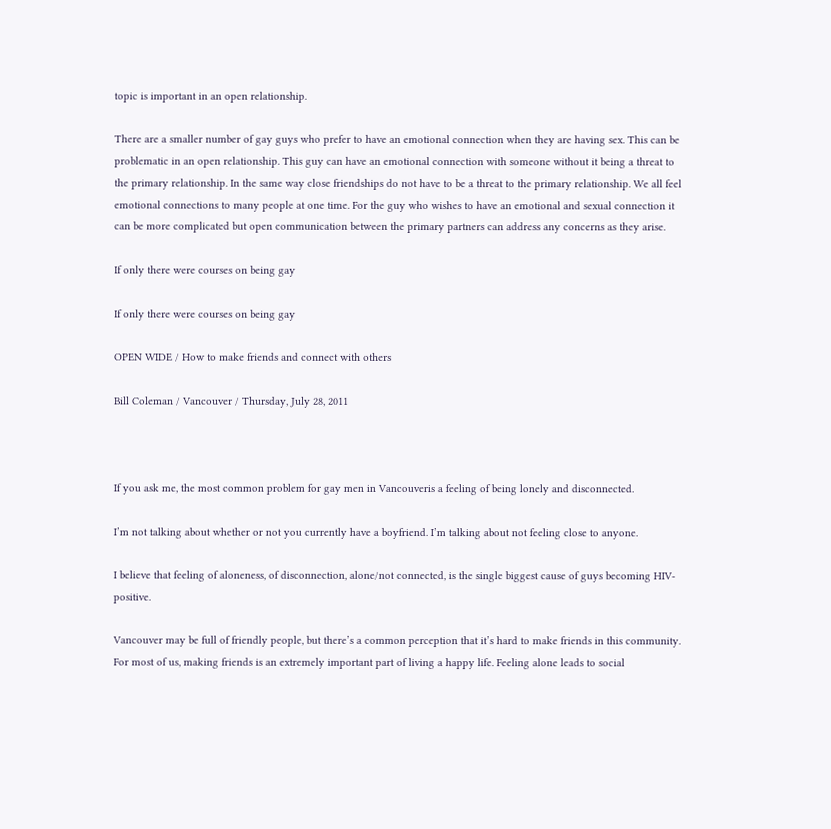topic is important in an open relationship.

There are a smaller number of gay guys who prefer to have an emotional connection when they are having sex. This can be problematic in an open relationship. This guy can have an emotional connection with someone without it being a threat to the primary relationship. In the same way close friendships do not have to be a threat to the primary relationship. We all feel emotional connections to many people at one time. For the guy who wishes to have an emotional and sexual connection it can be more complicated but open communication between the primary partners can address any concerns as they arise.

If only there were courses on being gay

If only there were courses on being gay

OPEN WIDE / How to make friends and connect with others

Bill Coleman / Vancouver / Thursday, July 28, 2011



If you ask me, the most common problem for gay men in Vancouveris a feeling of being lonely and disconnected.

I’m not talking about whether or not you currently have a boyfriend. I’m talking about not feeling close to anyone.

I believe that feeling of aloneness, of disconnection, alone/not connected, is the single biggest cause of guys becoming HIV-positive.

Vancouver may be full of friendly people, but there’s a common perception that it’s hard to make friends in this community. For most of us, making friends is an extremely important part of living a happy life. Feeling alone leads to social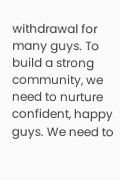withdrawal for many guys. To build a strong community, we need to nurture confident, happy guys. We need to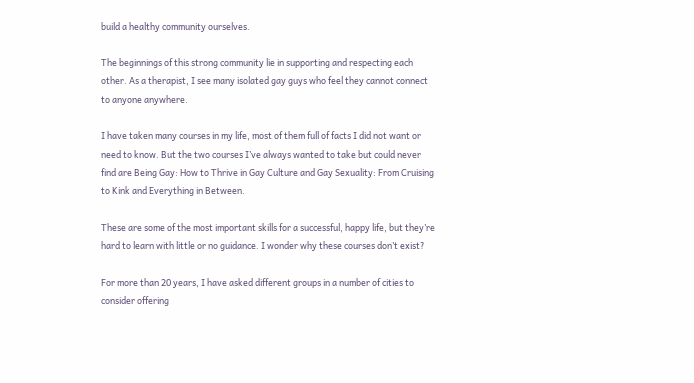build a healthy community ourselves.

The beginnings of this strong community lie in supporting and respecting each other. As a therapist, I see many isolated gay guys who feel they cannot connect to anyone anywhere.

I have taken many courses in my life, most of them full of facts I did not want or need to know. But the two courses I’ve always wanted to take but could never find are Being Gay: How to Thrive in Gay Culture and Gay Sexuality: From Cruising to Kink and Everything in Between.

These are some of the most important skills for a successful, happy life, but they’re hard to learn with little or no guidance. I wonder why these courses don’t exist?

For more than 20 years, I have asked different groups in a number of cities to consider offering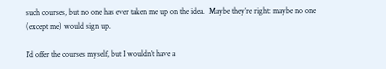such courses, but no one has ever taken me up on the idea.  Maybe they’re right: maybe no one (except me) would sign up.

I’d offer the courses myself, but I wouldn’t have a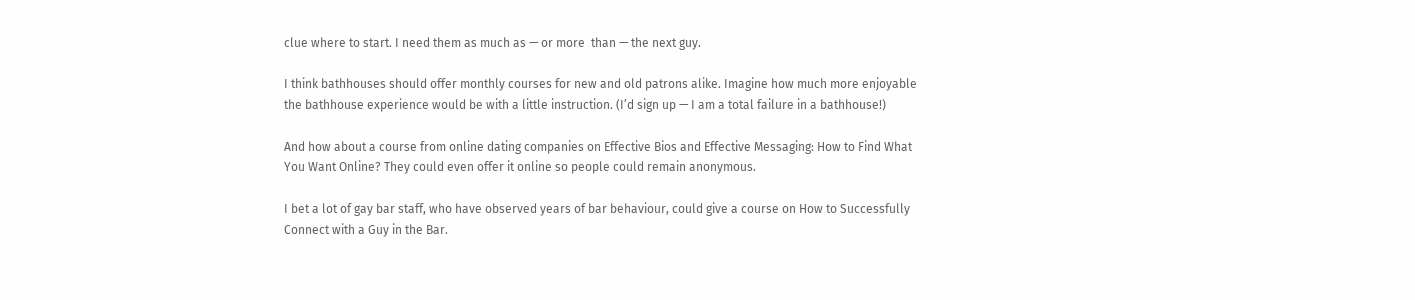clue where to start. I need them as much as — or more  than — the next guy.

I think bathhouses should offer monthly courses for new and old patrons alike. Imagine how much more enjoyable the bathhouse experience would be with a little instruction. (I’d sign up — I am a total failure in a bathhouse!)

And how about a course from online dating companies on Effective Bios and Effective Messaging: How to Find What You Want Online? They could even offer it online so people could remain anonymous.

I bet a lot of gay bar staff, who have observed years of bar behaviour, could give a course on How to Successfully Connect with a Guy in the Bar.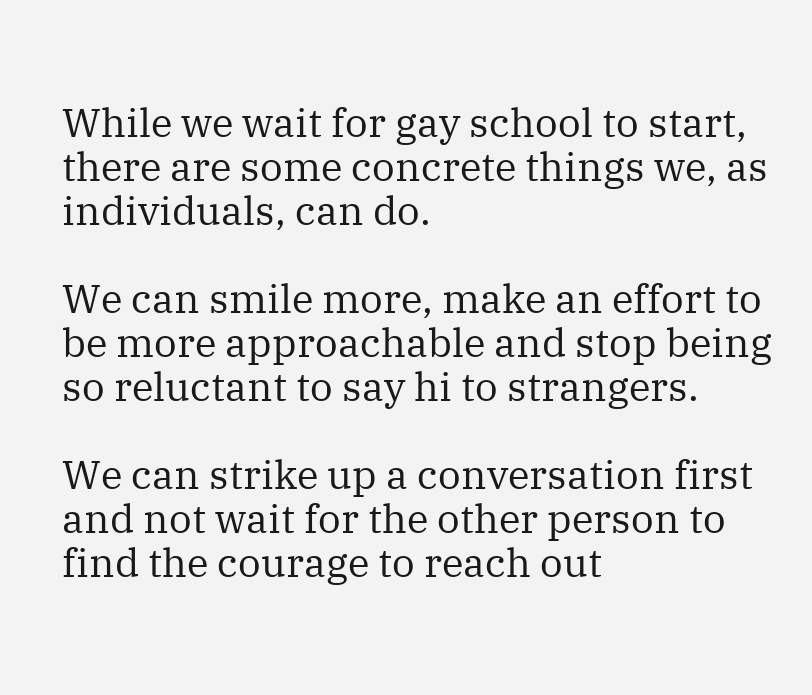While we wait for gay school to start, there are some concrete things we, as individuals, can do.

We can smile more, make an effort to be more approachable and stop being so reluctant to say hi to strangers.

We can strike up a conversation first and not wait for the other person to find the courage to reach out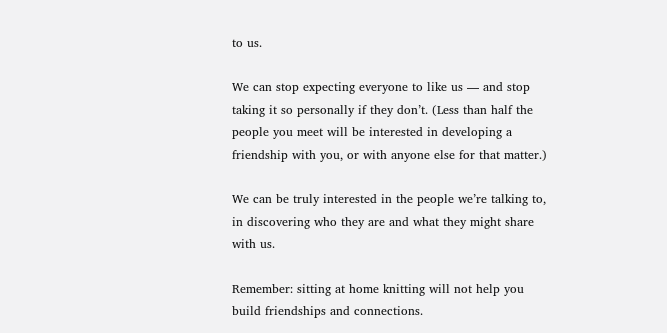to us.

We can stop expecting everyone to like us — and stop taking it so personally if they don’t. (Less than half the people you meet will be interested in developing a friendship with you, or with anyone else for that matter.)

We can be truly interested in the people we’re talking to, in discovering who they are and what they might share with us.

Remember: sitting at home knitting will not help you build friendships and connections.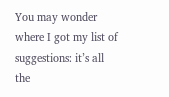You may wonder where I got my list of suggestions: it’s all the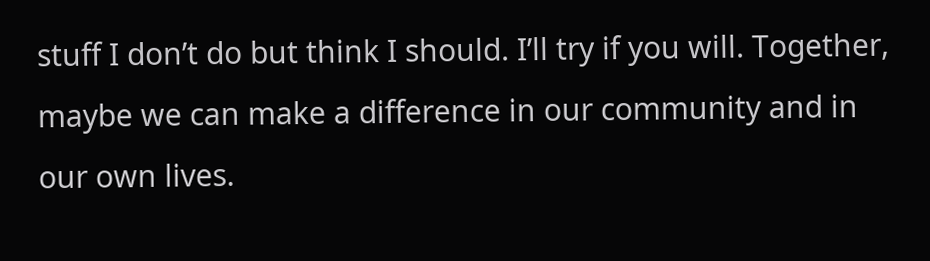stuff I don’t do but think I should. I’ll try if you will. Together, maybe we can make a difference in our community and in our own lives.